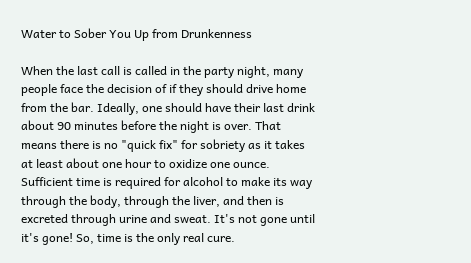Water to Sober You Up from Drunkenness

When the last call is called in the party night, many people face the decision of if they should drive home from the bar. Ideally, one should have their last drink about 90 minutes before the night is over. That means there is no "quick fix" for sobriety as it takes at least about one hour to oxidize one ounce. Sufficient time is required for alcohol to make its way through the body, through the liver, and then is excreted through urine and sweat. It's not gone until it's gone! So, time is the only real cure.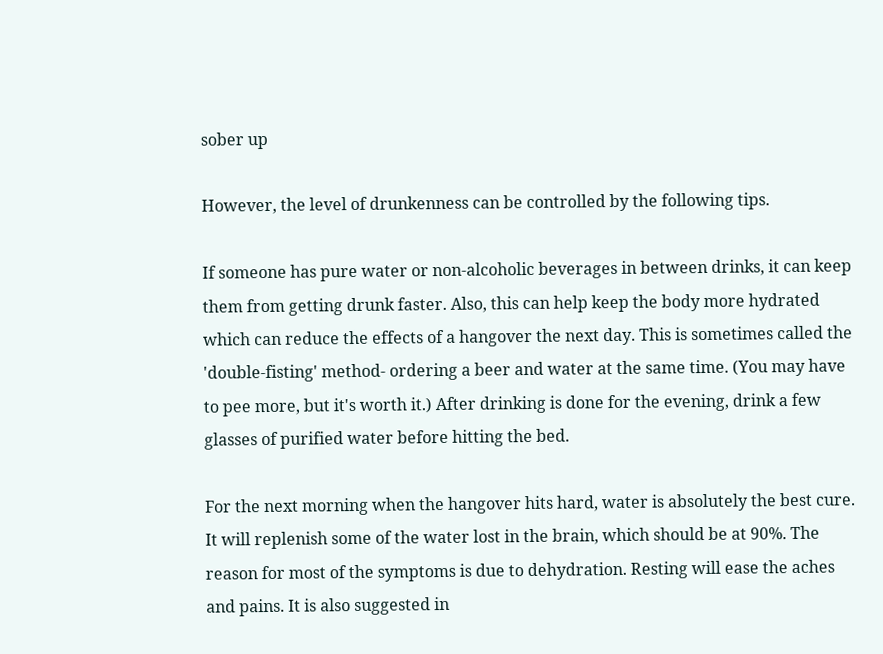sober up

However, the level of drunkenness can be controlled by the following tips.

If someone has pure water or non-alcoholic beverages in between drinks, it can keep them from getting drunk faster. Also, this can help keep the body more hydrated which can reduce the effects of a hangover the next day. This is sometimes called the 'double-fisting' method- ordering a beer and water at the same time. (You may have to pee more, but it's worth it.) After drinking is done for the evening, drink a few glasses of purified water before hitting the bed.

For the next morning when the hangover hits hard, water is absolutely the best cure. It will replenish some of the water lost in the brain, which should be at 90%. The reason for most of the symptoms is due to dehydration. Resting will ease the aches and pains. It is also suggested in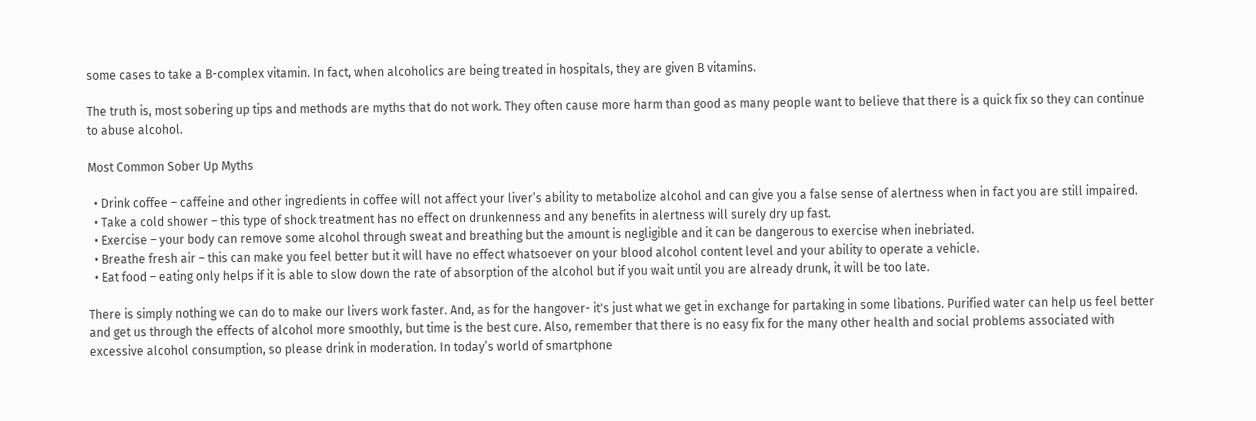some cases to take a B-complex vitamin. In fact, when alcoholics are being treated in hospitals, they are given B vitamins.

The truth is, most sobering up tips and methods are myths that do not work. They often cause more harm than good as many people want to believe that there is a quick fix so they can continue to abuse alcohol.

Most Common Sober Up Myths

  • Drink coffee – caffeine and other ingredients in coffee will not affect your liver’s ability to metabolize alcohol and can give you a false sense of alertness when in fact you are still impaired.
  • Take a cold shower – this type of shock treatment has no effect on drunkenness and any benefits in alertness will surely dry up fast.
  • Exercise – your body can remove some alcohol through sweat and breathing but the amount is negligible and it can be dangerous to exercise when inebriated.
  • Breathe fresh air – this can make you feel better but it will have no effect whatsoever on your blood alcohol content level and your ability to operate a vehicle.
  • Eat food – eating only helps if it is able to slow down the rate of absorption of the alcohol but if you wait until you are already drunk, it will be too late.

There is simply nothing we can do to make our livers work faster. And, as for the hangover- it's just what we get in exchange for partaking in some libations. Purified water can help us feel better and get us through the effects of alcohol more smoothly, but time is the best cure. Also, remember that there is no easy fix for the many other health and social problems associated with excessive alcohol consumption, so please drink in moderation. In today’s world of smartphone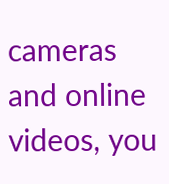cameras and online videos, you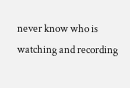never know who is watching and recording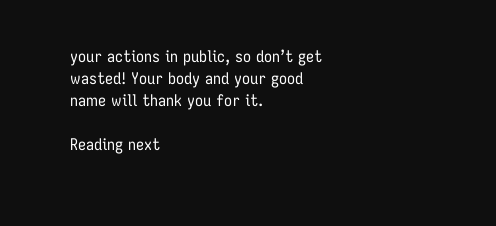your actions in public, so don’t get wasted! Your body and your good name will thank you for it.

Reading next